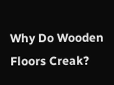Why Do Wooden Floors Creak?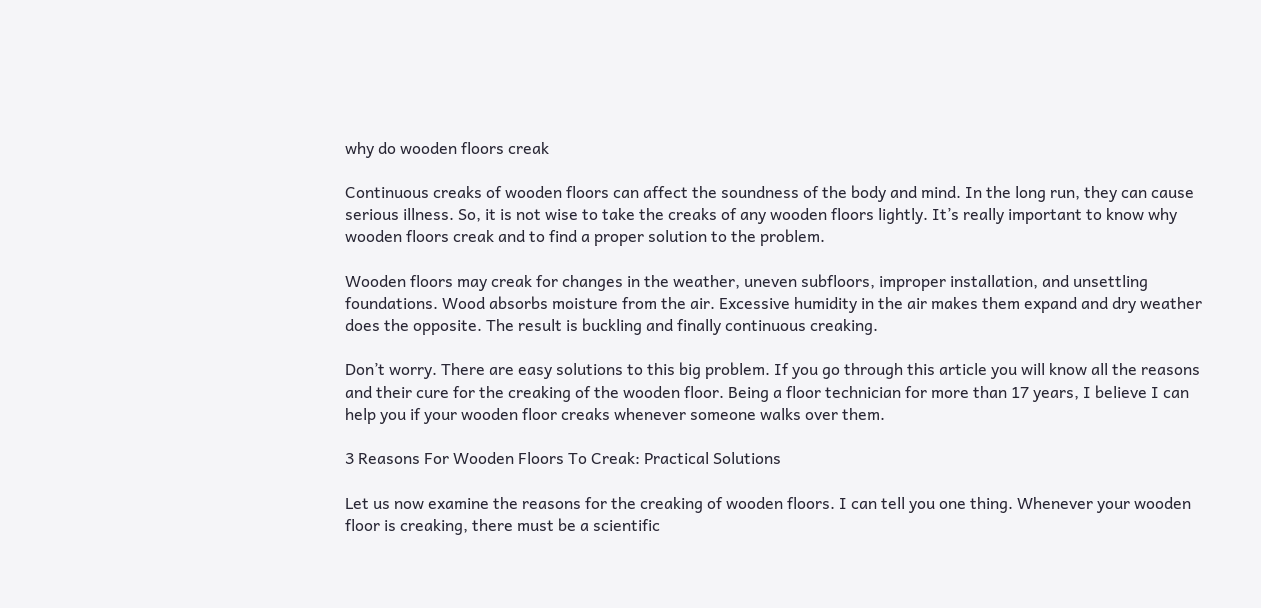why do wooden floors creak

Continuous creaks of wooden floors can affect the soundness of the body and mind. In the long run, they can cause serious illness. So, it is not wise to take the creaks of any wooden floors lightly. It’s really important to know why wooden floors creak and to find a proper solution to the problem.

Wooden floors may creak for changes in the weather, uneven subfloors, improper installation, and unsettling foundations. Wood absorbs moisture from the air. Excessive humidity in the air makes them expand and dry weather does the opposite. The result is buckling and finally continuous creaking.

Don’t worry. There are easy solutions to this big problem. If you go through this article you will know all the reasons and their cure for the creaking of the wooden floor. Being a floor technician for more than 17 years, I believe I can help you if your wooden floor creaks whenever someone walks over them.

3 Reasons For Wooden Floors To Creak: Practical Solutions

Let us now examine the reasons for the creaking of wooden floors. I can tell you one thing. Whenever your wooden floor is creaking, there must be a scientific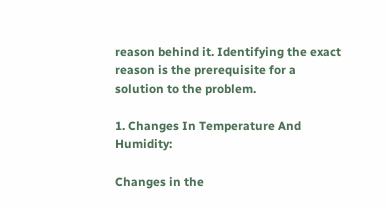reason behind it. Identifying the exact reason is the prerequisite for a solution to the problem.

1. Changes In Temperature And Humidity:

Changes in the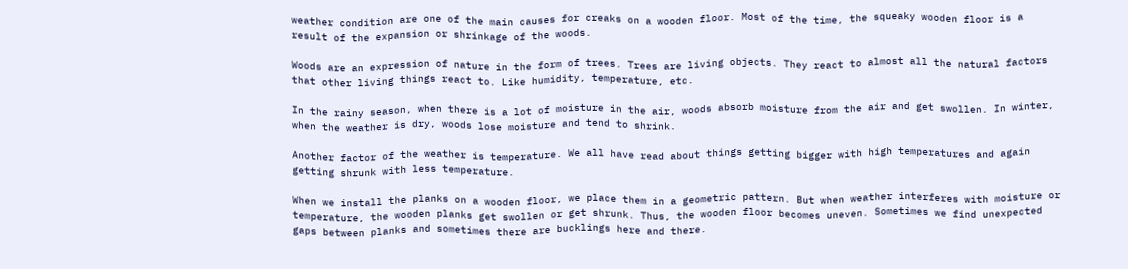weather condition are one of the main causes for creaks on a wooden floor. Most of the time, the squeaky wooden floor is a result of the expansion or shrinkage of the woods.

Woods are an expression of nature in the form of trees. Trees are living objects. They react to almost all the natural factors that other living things react to. Like humidity, temperature, etc.

In the rainy season, when there is a lot of moisture in the air, woods absorb moisture from the air and get swollen. In winter, when the weather is dry, woods lose moisture and tend to shrink.

Another factor of the weather is temperature. We all have read about things getting bigger with high temperatures and again getting shrunk with less temperature.

When we install the planks on a wooden floor, we place them in a geometric pattern. But when weather interferes with moisture or temperature, the wooden planks get swollen or get shrunk. Thus, the wooden floor becomes uneven. Sometimes we find unexpected gaps between planks and sometimes there are bucklings here and there.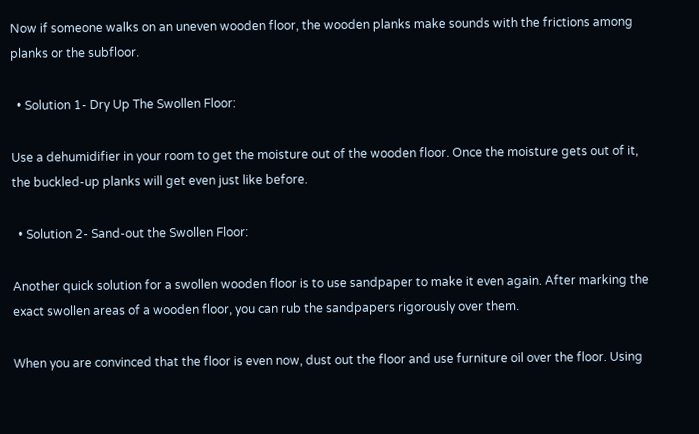Now if someone walks on an uneven wooden floor, the wooden planks make sounds with the frictions among planks or the subfloor.

  • Solution 1- Dry Up The Swollen Floor:

Use a dehumidifier in your room to get the moisture out of the wooden floor. Once the moisture gets out of it, the buckled-up planks will get even just like before.

  • Solution 2- Sand-out the Swollen Floor:

Another quick solution for a swollen wooden floor is to use sandpaper to make it even again. After marking the exact swollen areas of a wooden floor, you can rub the sandpapers rigorously over them.

When you are convinced that the floor is even now, dust out the floor and use furniture oil over the floor. Using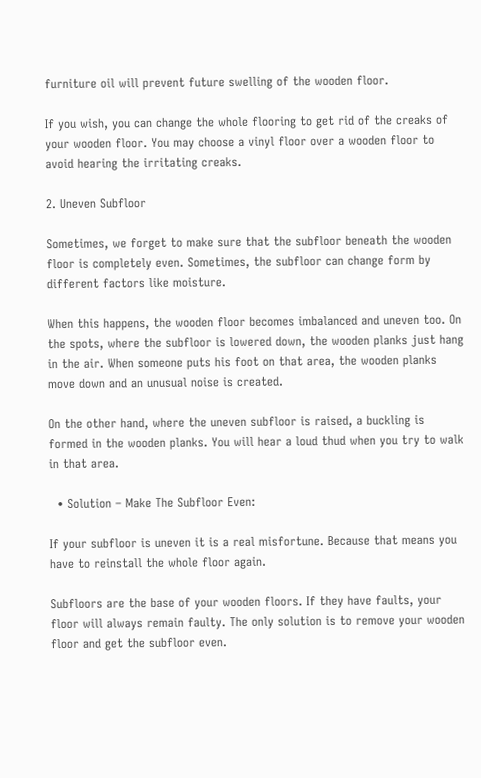furniture oil will prevent future swelling of the wooden floor.

If you wish, you can change the whole flooring to get rid of the creaks of your wooden floor. You may choose a vinyl floor over a wooden floor to avoid hearing the irritating creaks.

2. Uneven Subfloor

Sometimes, we forget to make sure that the subfloor beneath the wooden floor is completely even. Sometimes, the subfloor can change form by different factors like moisture.

When this happens, the wooden floor becomes imbalanced and uneven too. On the spots, where the subfloor is lowered down, the wooden planks just hang in the air. When someone puts his foot on that area, the wooden planks move down and an unusual noise is created.

On the other hand, where the uneven subfloor is raised, a buckling is formed in the wooden planks. You will hear a loud thud when you try to walk in that area.

  • Solution – Make The Subfloor Even:

If your subfloor is uneven it is a real misfortune. Because that means you have to reinstall the whole floor again.

Subfloors are the base of your wooden floors. If they have faults, your floor will always remain faulty. The only solution is to remove your wooden floor and get the subfloor even.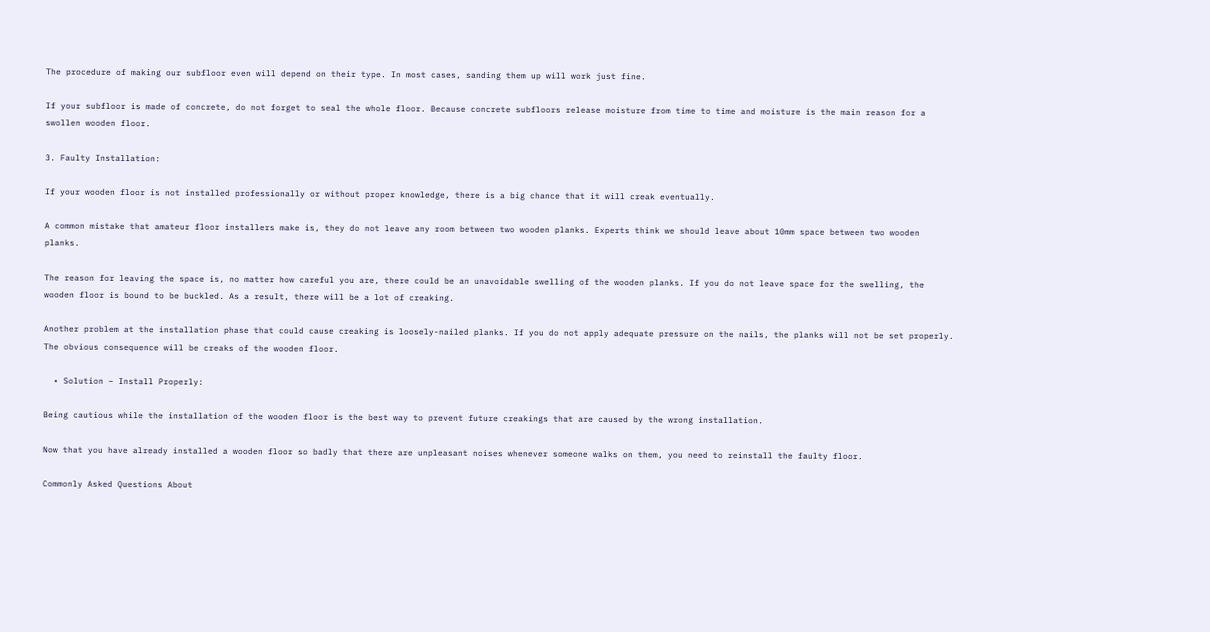The procedure of making our subfloor even will depend on their type. In most cases, sanding them up will work just fine.

If your subfloor is made of concrete, do not forget to seal the whole floor. Because concrete subfloors release moisture from time to time and moisture is the main reason for a swollen wooden floor.

3. Faulty Installation:

If your wooden floor is not installed professionally or without proper knowledge, there is a big chance that it will creak eventually.

A common mistake that amateur floor installers make is, they do not leave any room between two wooden planks. Experts think we should leave about 10mm space between two wooden planks.

The reason for leaving the space is, no matter how careful you are, there could be an unavoidable swelling of the wooden planks. If you do not leave space for the swelling, the wooden floor is bound to be buckled. As a result, there will be a lot of creaking.

Another problem at the installation phase that could cause creaking is loosely-nailed planks. If you do not apply adequate pressure on the nails, the planks will not be set properly. The obvious consequence will be creaks of the wooden floor.

  • Solution – Install Properly:

Being cautious while the installation of the wooden floor is the best way to prevent future creakings that are caused by the wrong installation.

Now that you have already installed a wooden floor so badly that there are unpleasant noises whenever someone walks on them, you need to reinstall the faulty floor.

Commonly Asked Questions About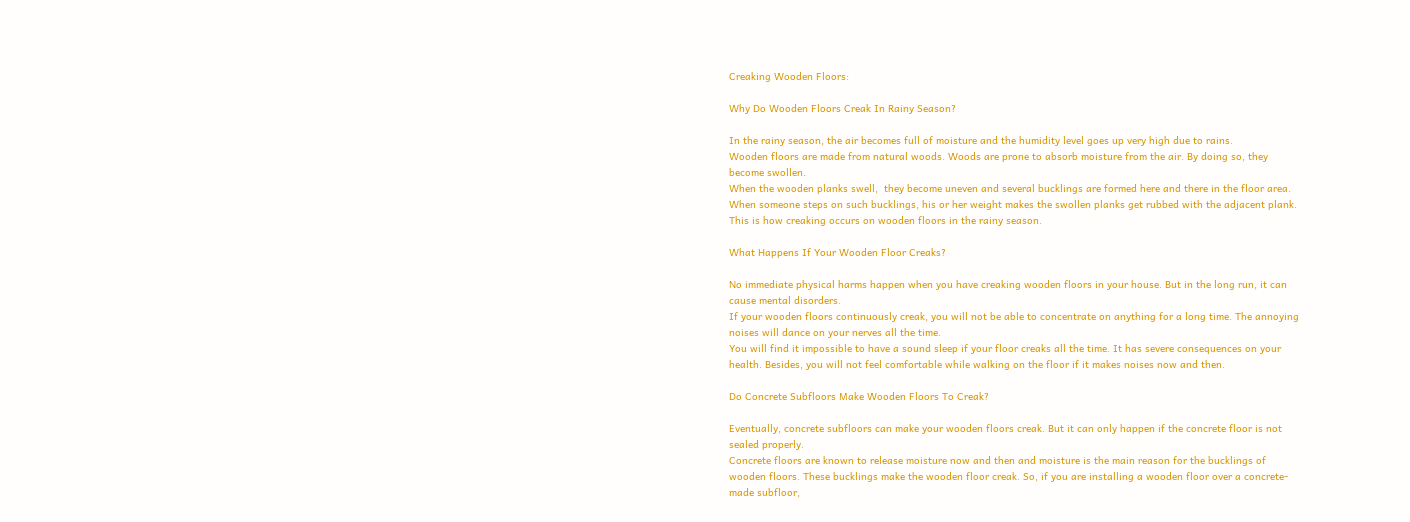Creaking Wooden Floors:

Why Do Wooden Floors Creak In Rainy Season?

In the rainy season, the air becomes full of moisture and the humidity level goes up very high due to rains.
Wooden floors are made from natural woods. Woods are prone to absorb moisture from the air. By doing so, they become swollen.
When the wooden planks swell,  they become uneven and several bucklings are formed here and there in the floor area. When someone steps on such bucklings, his or her weight makes the swollen planks get rubbed with the adjacent plank. This is how creaking occurs on wooden floors in the rainy season.

What Happens If Your Wooden Floor Creaks?

No immediate physical harms happen when you have creaking wooden floors in your house. But in the long run, it can cause mental disorders.
If your wooden floors continuously creak, you will not be able to concentrate on anything for a long time. The annoying noises will dance on your nerves all the time.
You will find it impossible to have a sound sleep if your floor creaks all the time. It has severe consequences on your health. Besides, you will not feel comfortable while walking on the floor if it makes noises now and then.

Do Concrete Subfloors Make Wooden Floors To Creak?

Eventually, concrete subfloors can make your wooden floors creak. But it can only happen if the concrete floor is not sealed properly.
Concrete floors are known to release moisture now and then and moisture is the main reason for the bucklings of wooden floors. These bucklings make the wooden floor creak. So, if you are installing a wooden floor over a concrete-made subfloor,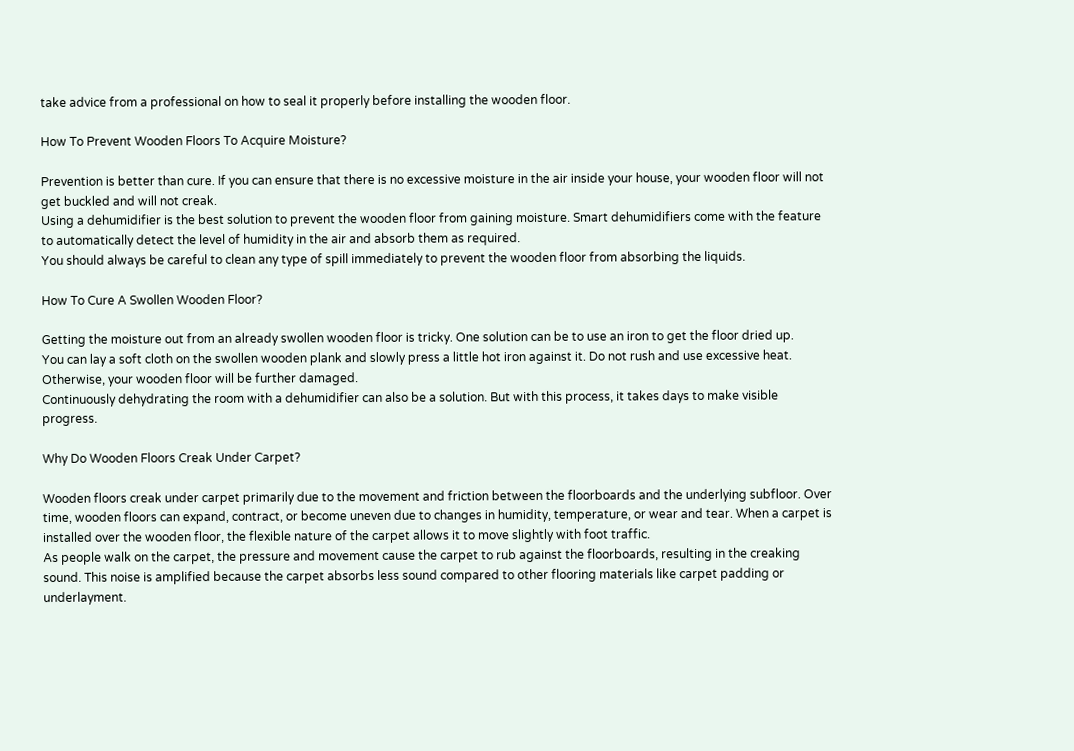take advice from a professional on how to seal it properly before installing the wooden floor.

How To Prevent Wooden Floors To Acquire Moisture?

Prevention is better than cure. If you can ensure that there is no excessive moisture in the air inside your house, your wooden floor will not get buckled and will not creak.
Using a dehumidifier is the best solution to prevent the wooden floor from gaining moisture. Smart dehumidifiers come with the feature to automatically detect the level of humidity in the air and absorb them as required.
You should always be careful to clean any type of spill immediately to prevent the wooden floor from absorbing the liquids.

How To Cure A Swollen Wooden Floor?

Getting the moisture out from an already swollen wooden floor is tricky. One solution can be to use an iron to get the floor dried up.
You can lay a soft cloth on the swollen wooden plank and slowly press a little hot iron against it. Do not rush and use excessive heat. Otherwise, your wooden floor will be further damaged.
Continuously dehydrating the room with a dehumidifier can also be a solution. But with this process, it takes days to make visible progress.

Why Do Wooden Floors Creak Under Carpet?

Wooden floors creak under carpet primarily due to the movement and friction between the floorboards and the underlying subfloor. Over time, wooden floors can expand, contract, or become uneven due to changes in humidity, temperature, or wear and tear. When a carpet is installed over the wooden floor, the flexible nature of the carpet allows it to move slightly with foot traffic.
As people walk on the carpet, the pressure and movement cause the carpet to rub against the floorboards, resulting in the creaking sound. This noise is amplified because the carpet absorbs less sound compared to other flooring materials like carpet padding or underlayment.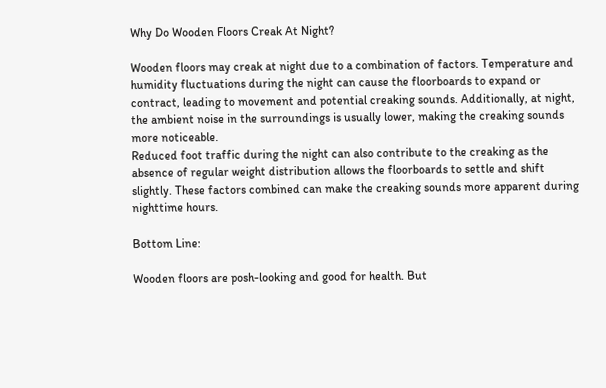Why Do Wooden Floors Creak At Night?

Wooden floors may creak at night due to a combination of factors. Temperature and humidity fluctuations during the night can cause the floorboards to expand or contract, leading to movement and potential creaking sounds. Additionally, at night, the ambient noise in the surroundings is usually lower, making the creaking sounds more noticeable.
Reduced foot traffic during the night can also contribute to the creaking as the absence of regular weight distribution allows the floorboards to settle and shift slightly. These factors combined can make the creaking sounds more apparent during nighttime hours.

Bottom Line:

Wooden floors are posh-looking and good for health. But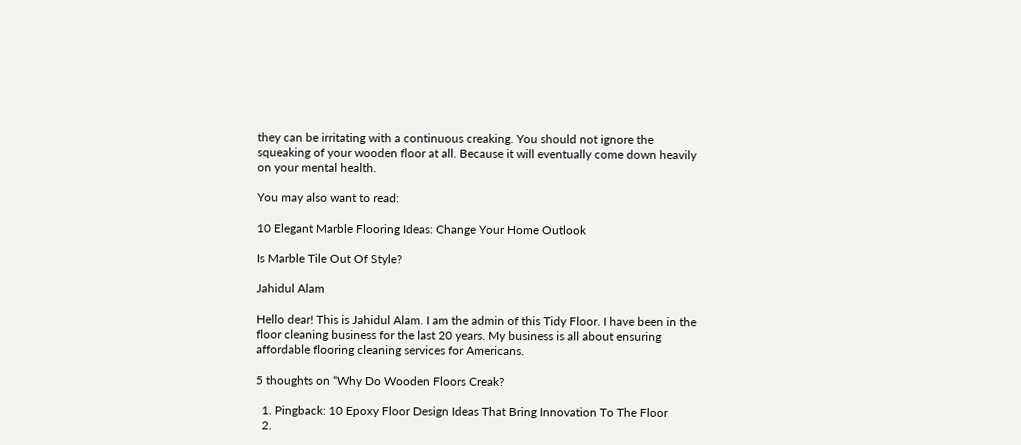they can be irritating with a continuous creaking. You should not ignore the squeaking of your wooden floor at all. Because it will eventually come down heavily on your mental health.

You may also want to read:

10 Elegant Marble Flooring Ideas: Change Your Home Outlook

Is Marble Tile Out Of Style?

Jahidul Alam

Hello dear! This is Jahidul Alam. I am the admin of this Tidy Floor. I have been in the floor cleaning business for the last 20 years. My business is all about ensuring affordable flooring cleaning services for Americans.

5 thoughts on “Why Do Wooden Floors Creak?

  1. Pingback: 10 Epoxy Floor Design Ideas That Bring Innovation To The Floor
  2.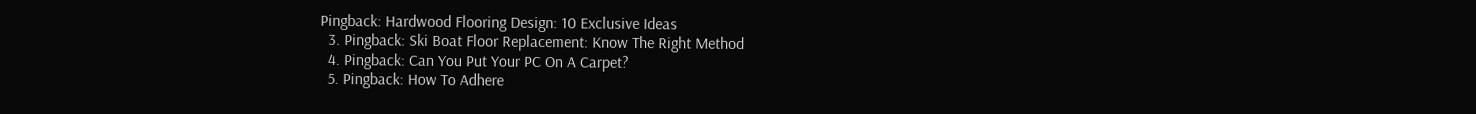Pingback: Hardwood Flooring Design: 10 Exclusive Ideas
  3. Pingback: Ski Boat Floor Replacement: Know The Right Method
  4. Pingback: Can You Put Your PC On A Carpet?
  5. Pingback: How To Adhere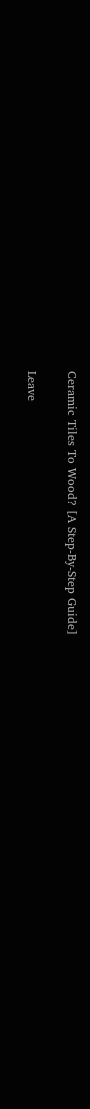Ceramic Tiles To Wood? [A Step-By-Step Guide]

Leave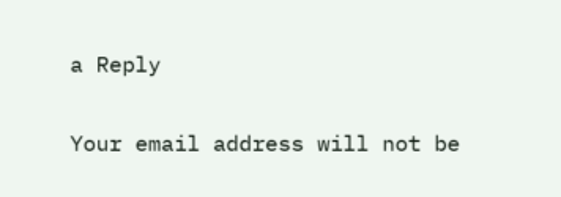a Reply

Your email address will not be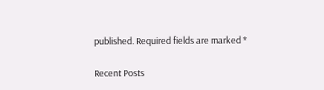published. Required fields are marked *

Recent Posts